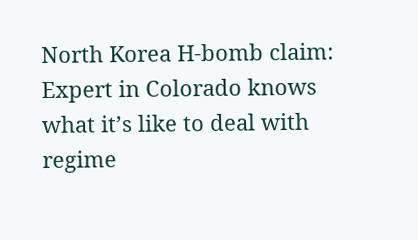North Korea H-bomb claim: Expert in Colorado knows what it’s like to deal with regime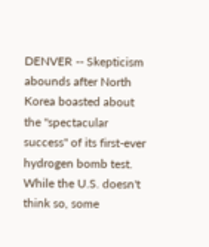DENVER -- Skepticism abounds after North Korea boasted about the "spectacular success" of its first-ever hydrogen bomb test. While the U.S. doesn't think so, some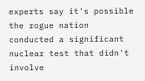experts say it's possible the rogue nation conducted a significant nuclear test that didn't involve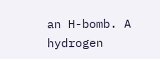an H-bomb. A hydrogen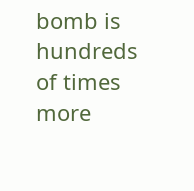bomb is hundreds of times more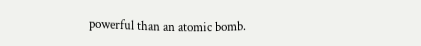powerful than an atomic bomb.